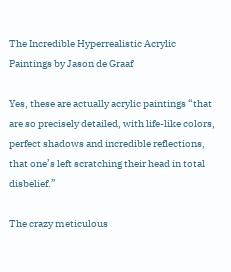The Incredible Hyperrealistic Acrylic Paintings by Jason de Graaf

Yes, these are actually acrylic paintings “that are so precisely detailed, with life-like colors, perfect shadows and incredible reflections, that one’s left scratching their head in total disbelief.”

The crazy meticulous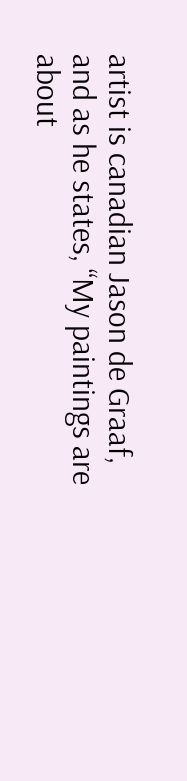artist is canadian Jason de Graaf, and as he states, “My paintings are about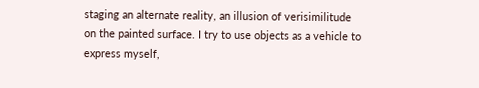staging an alternate reality, an illusion of verisimilitude on the painted surface. I try to use objects as a vehicle to express myself,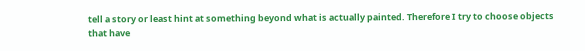tell a story or least hint at something beyond what is actually painted. Therefore I try to choose objects that have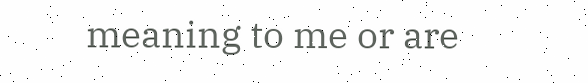meaning to me or are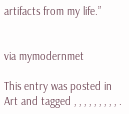artifacts from my life.”


via mymodernmet

This entry was posted in Art and tagged , , , , , , , , , .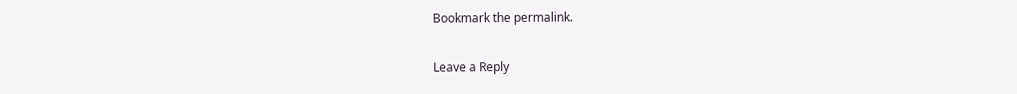Bookmark the permalink.

Leave a Reply